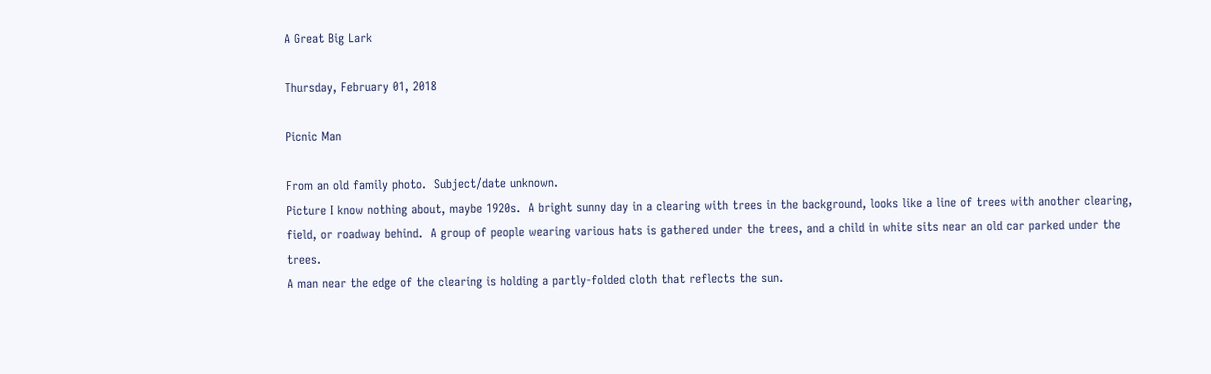A Great Big Lark

Thursday, February 01, 2018

Picnic Man

From an old family photo.  Subject/date unknown.
Picture I know nothing about, maybe 1920s.  A bright sunny day in a clearing with trees in the background, looks like a line of trees with another clearing, field, or roadway behind.  A group of people wearing various hats is gathered under the trees, and a child in white sits near an old car parked under the trees.
A man near the edge of the clearing is holding a partly-folded cloth that reflects the sun.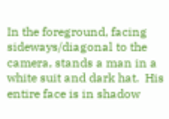In the foreground, facing sideways/diagonal to the camera, stands a man in a white suit and dark hat.  His entire face is in shadow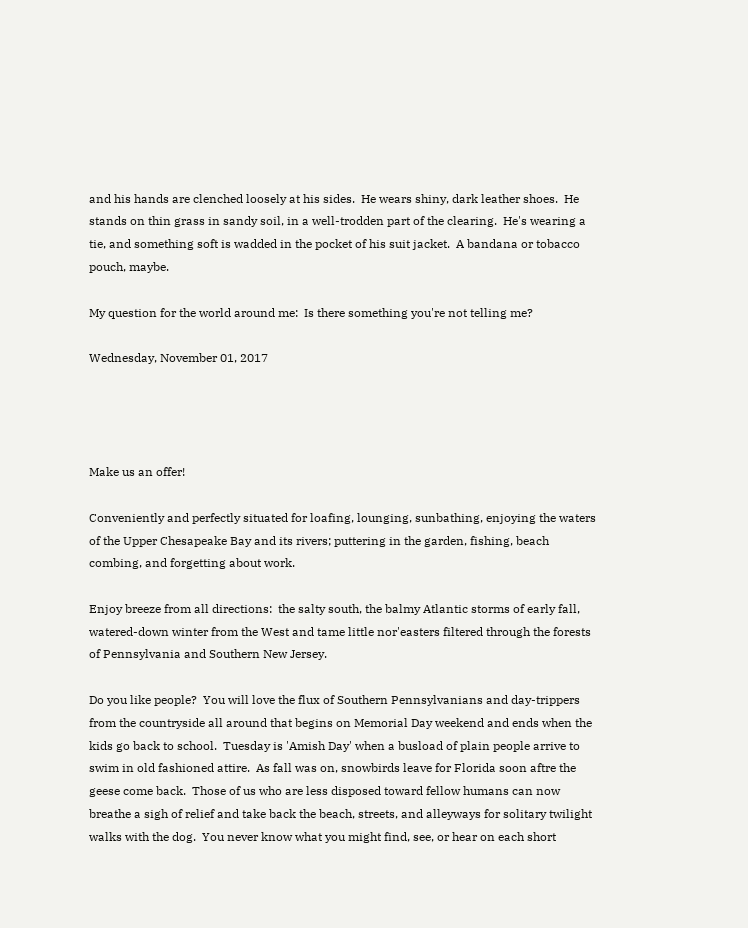and his hands are clenched loosely at his sides.  He wears shiny, dark leather shoes.  He stands on thin grass in sandy soil, in a well-trodden part of the clearing.  He's wearing a tie, and something soft is wadded in the pocket of his suit jacket.  A bandana or tobacco pouch, maybe.

My question for the world around me:  Is there something you're not telling me?

Wednesday, November 01, 2017




Make us an offer!

Conveniently and perfectly situated for loafing, lounging, sunbathing, enjoying the waters of the Upper Chesapeake Bay and its rivers; puttering in the garden, fishing, beach combing, and forgetting about work.

Enjoy breeze from all directions:  the salty south, the balmy Atlantic storms of early fall, watered-down winter from the West and tame little nor'easters filtered through the forests of Pennsylvania and Southern New Jersey.

Do you like people?  You will love the flux of Southern Pennsylvanians and day-trippers from the countryside all around that begins on Memorial Day weekend and ends when the kids go back to school.  Tuesday is 'Amish Day' when a busload of plain people arrive to swim in old fashioned attire.  As fall was on, snowbirds leave for Florida soon aftre the geese come back.  Those of us who are less disposed toward fellow humans can now breathe a sigh of relief and take back the beach, streets, and alleyways for solitary twilight walks with the dog.  You never know what you might find, see, or hear on each short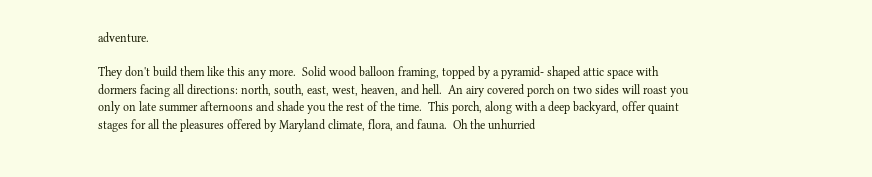adventure.

They don't build them like this any more.  Solid wood balloon framing, topped by a pyramid- shaped attic space with dormers facing all directions: north, south, east, west, heaven, and hell.  An airy covered porch on two sides will roast you only on late summer afternoons and shade you the rest of the time.  This porch, along with a deep backyard, offer quaint stages for all the pleasures offered by Maryland climate, flora, and fauna.  Oh the unhurried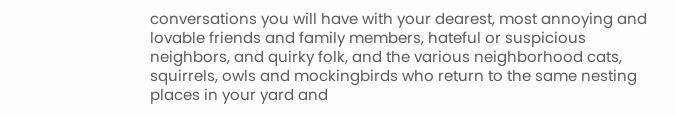conversations you will have with your dearest, most annoying and lovable friends and family members, hateful or suspicious neighbors, and quirky folk, and the various neighborhood cats, squirrels, owls and mockingbirds who return to the same nesting places in your yard and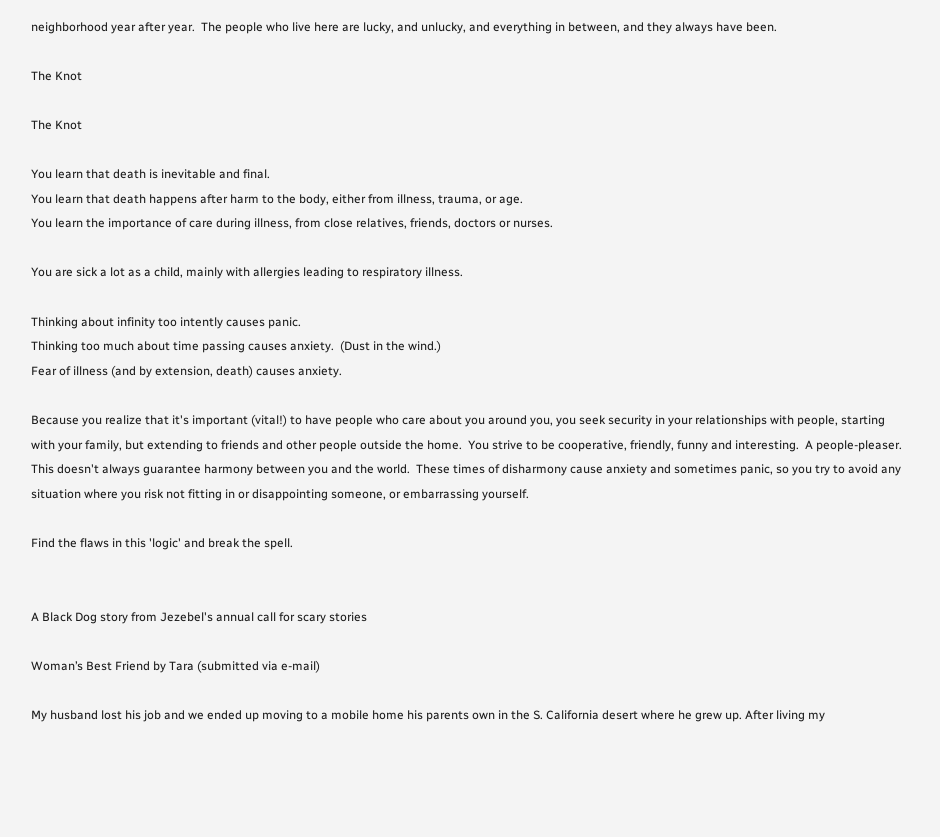neighborhood year after year.  The people who live here are lucky, and unlucky, and everything in between, and they always have been.

The Knot

The Knot

You learn that death is inevitable and final.
You learn that death happens after harm to the body, either from illness, trauma, or age.
You learn the importance of care during illness, from close relatives, friends, doctors or nurses.

You are sick a lot as a child, mainly with allergies leading to respiratory illness.

Thinking about infinity too intently causes panic.
Thinking too much about time passing causes anxiety.  (Dust in the wind.)
Fear of illness (and by extension, death) causes anxiety.

Because you realize that it's important (vital!) to have people who care about you around you, you seek security in your relationships with people, starting with your family, but extending to friends and other people outside the home.  You strive to be cooperative, friendly, funny and interesting.  A people-pleaser.
This doesn't always guarantee harmony between you and the world.  These times of disharmony cause anxiety and sometimes panic, so you try to avoid any situation where you risk not fitting in or disappointing someone, or embarrassing yourself.

Find the flaws in this 'logic' and break the spell.


A Black Dog story from Jezebel's annual call for scary stories

Woman’s Best Friend by Tara (submitted via e-mail)

My husband lost his job and we ended up moving to a mobile home his parents own in the S. California desert where he grew up. After living my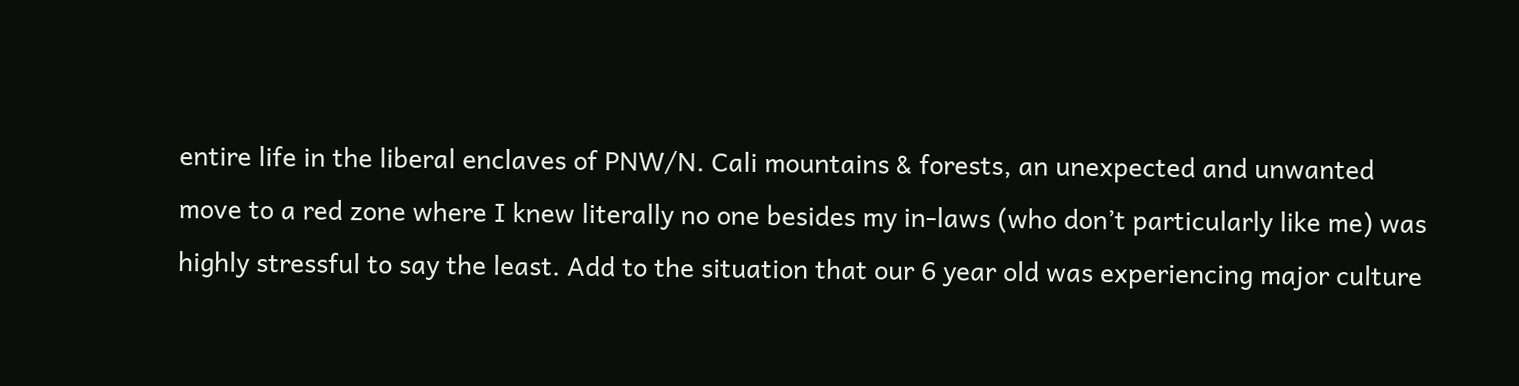entire life in the liberal enclaves of PNW/N. Cali mountains & forests, an unexpected and unwanted move to a red zone where I knew literally no one besides my in-laws (who don’t particularly like me) was highly stressful to say the least. Add to the situation that our 6 year old was experiencing major culture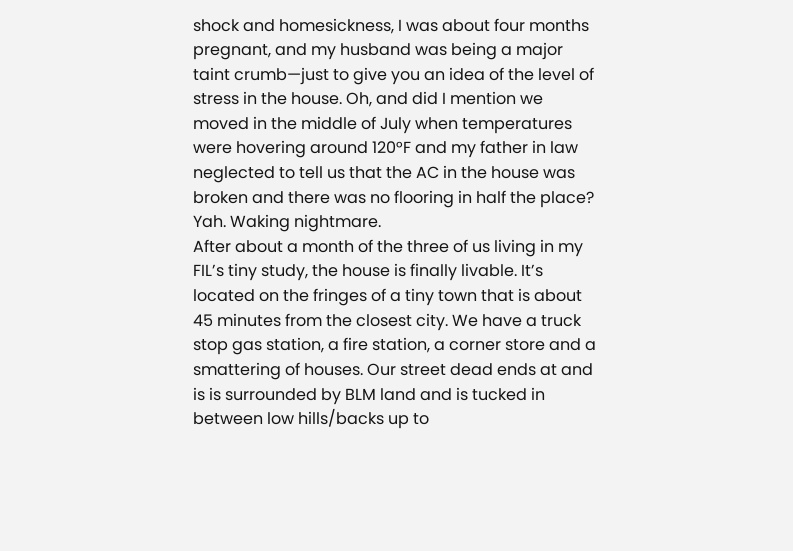shock and homesickness, I was about four months pregnant, and my husband was being a major taint crumb—just to give you an idea of the level of stress in the house. Oh, and did I mention we moved in the middle of July when temperatures were hovering around 120°F and my father in law neglected to tell us that the AC in the house was broken and there was no flooring in half the place? Yah. Waking nightmare.
After about a month of the three of us living in my FIL’s tiny study, the house is finally livable. It’s located on the fringes of a tiny town that is about 45 minutes from the closest city. We have a truck stop gas station, a fire station, a corner store and a smattering of houses. Our street dead ends at and is is surrounded by BLM land and is tucked in between low hills/backs up to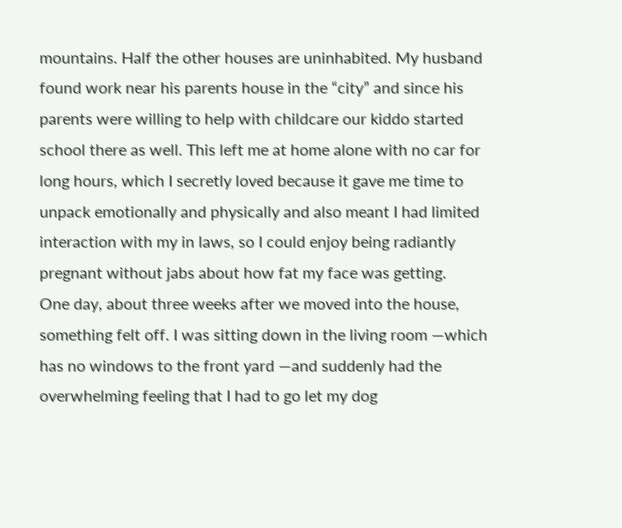mountains. Half the other houses are uninhabited. My husband found work near his parents house in the “city” and since his parents were willing to help with childcare our kiddo started school there as well. This left me at home alone with no car for long hours, which I secretly loved because it gave me time to unpack emotionally and physically and also meant I had limited interaction with my in laws, so I could enjoy being radiantly pregnant without jabs about how fat my face was getting.
One day, about three weeks after we moved into the house, something felt off. I was sitting down in the living room —which has no windows to the front yard —and suddenly had the overwhelming feeling that I had to go let my dog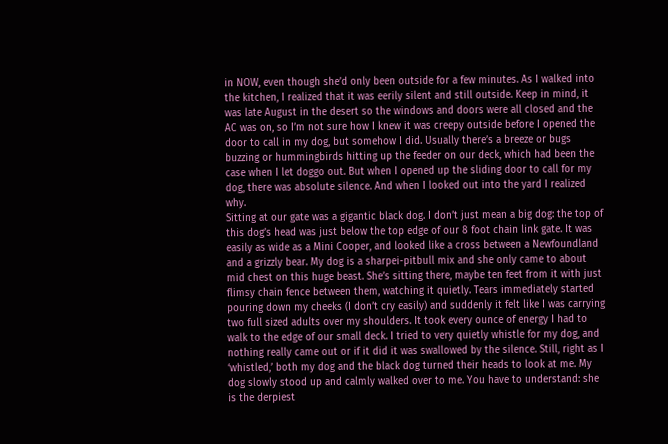in NOW, even though she’d only been outside for a few minutes. As I walked into the kitchen, I realized that it was eerily silent and still outside. Keep in mind, it was late August in the desert so the windows and doors were all closed and the AC was on, so I’m not sure how I knew it was creepy outside before I opened the door to call in my dog, but somehow I did. Usually there’s a breeze or bugs buzzing or hummingbirds hitting up the feeder on our deck, which had been the case when I let doggo out. But when I opened up the sliding door to call for my dog, there was absolute silence. And when I looked out into the yard I realized why.
Sitting at our gate was a gigantic black dog. I don’t just mean a big dog: the top of this dog’s head was just below the top edge of our 8 foot chain link gate. It was easily as wide as a Mini Cooper, and looked like a cross between a Newfoundland and a grizzly bear. My dog is a sharpei-pitbull mix and she only came to about mid chest on this huge beast. She’s sitting there, maybe ten feet from it with just flimsy chain fence between them, watching it quietly. Tears immediately started pouring down my cheeks (I don’t cry easily) and suddenly it felt like I was carrying two full sized adults over my shoulders. It took every ounce of energy I had to walk to the edge of our small deck. I tried to very quietly whistle for my dog, and nothing really came out or if it did it was swallowed by the silence. Still, right as I ‘whistled,’ both my dog and the black dog turned their heads to look at me. My dog slowly stood up and calmly walked over to me. You have to understand: she is the derpiest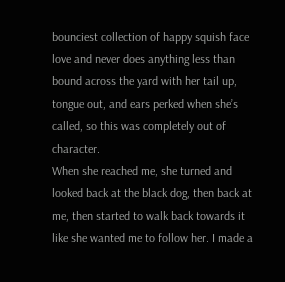bounciest collection of happy squish face love and never does anything less than bound across the yard with her tail up, tongue out, and ears perked when she’s called, so this was completely out of character.
When she reached me, she turned and looked back at the black dog, then back at me, then started to walk back towards it like she wanted me to follow her. I made a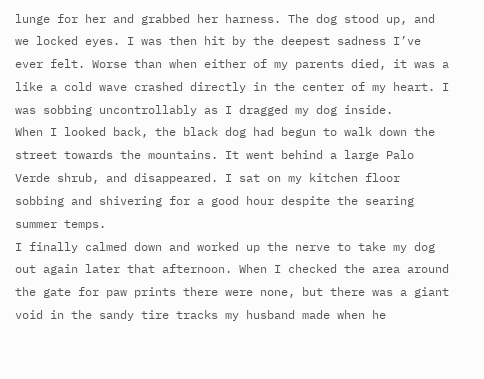lunge for her and grabbed her harness. The dog stood up, and we locked eyes. I was then hit by the deepest sadness I’ve ever felt. Worse than when either of my parents died, it was a like a cold wave crashed directly in the center of my heart. I was sobbing uncontrollably as I dragged my dog inside.
When I looked back, the black dog had begun to walk down the street towards the mountains. It went behind a large Palo Verde shrub, and disappeared. I sat on my kitchen floor sobbing and shivering for a good hour despite the searing summer temps.
I finally calmed down and worked up the nerve to take my dog out again later that afternoon. When I checked the area around the gate for paw prints there were none, but there was a giant void in the sandy tire tracks my husband made when he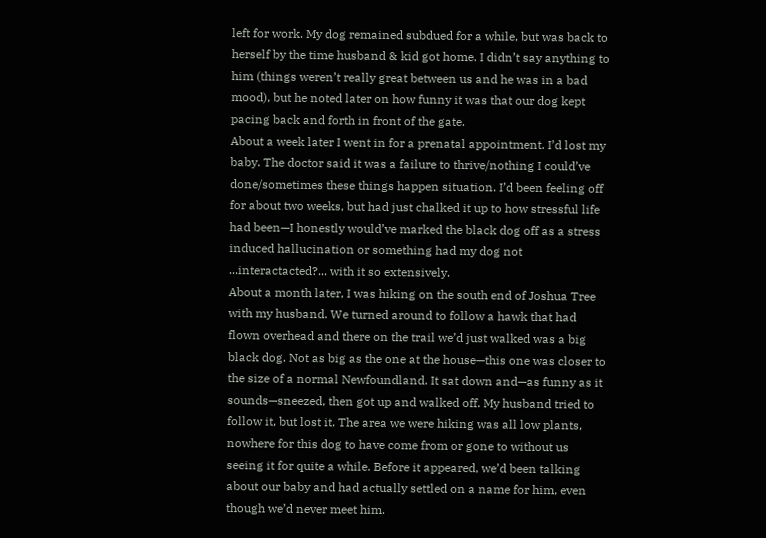left for work. My dog remained subdued for a while, but was back to herself by the time husband & kid got home. I didn’t say anything to him (things weren’t really great between us and he was in a bad mood), but he noted later on how funny it was that our dog kept pacing back and forth in front of the gate.
About a week later I went in for a prenatal appointment. I’d lost my baby. The doctor said it was a failure to thrive/nothing I could’ve done/sometimes these things happen situation. I’d been feeling off for about two weeks, but had just chalked it up to how stressful life had been—I honestly would’ve marked the black dog off as a stress induced hallucination or something had my dog not ...interactacted?... with it so extensively.
About a month later, I was hiking on the south end of Joshua Tree with my husband. We turned around to follow a hawk that had flown overhead and there on the trail we’d just walked was a big black dog. Not as big as the one at the house—this one was closer to the size of a normal Newfoundland. It sat down and—as funny as it sounds—sneezed, then got up and walked off. My husband tried to follow it, but lost it. The area we were hiking was all low plants, nowhere for this dog to have come from or gone to without us seeing it for quite a while. Before it appeared, we’d been talking about our baby and had actually settled on a name for him, even though we’d never meet him.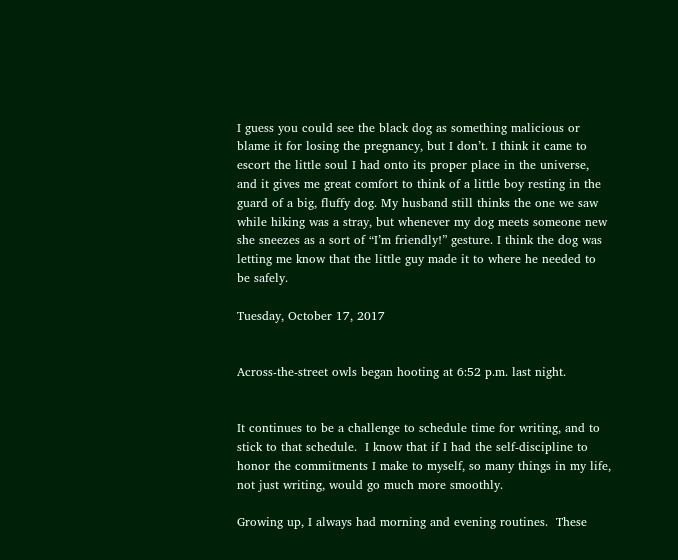I guess you could see the black dog as something malicious or blame it for losing the pregnancy, but I don’t. I think it came to escort the little soul I had onto its proper place in the universe, and it gives me great comfort to think of a little boy resting in the guard of a big, fluffy dog. My husband still thinks the one we saw while hiking was a stray, but whenever my dog meets someone new she sneezes as a sort of “I’m friendly!” gesture. I think the dog was letting me know that the little guy made it to where he needed to be safely.

Tuesday, October 17, 2017


Across-the-street owls began hooting at 6:52 p.m. last night.


It continues to be a challenge to schedule time for writing, and to stick to that schedule.  I know that if I had the self-discipline to honor the commitments I make to myself, so many things in my life, not just writing, would go much more smoothly.

Growing up, I always had morning and evening routines.  These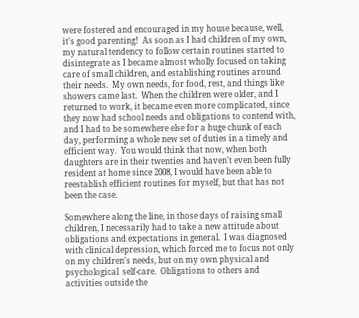were fostered and encouraged in my house because, well, it's good parenting!  As soon as I had children of my own, my natural tendency to follow certain routines started to disintegrate as I became almost wholly focused on taking care of small children, and establishing routines around their needs.  My own needs, for food, rest, and things like showers came last.  When the children were older, and I returned to work, it became even more complicated, since they now had school needs and obligations to contend with, and I had to be somewhere else for a huge chunk of each day, performing a whole new set of duties in a timely and efficient way.  You would think that now, when both daughters are in their twenties and haven't even been fully resident at home since 2008, I would have been able to reestablish efficient routines for myself, but that has not been the case.

Somewhere along the line, in those days of raising small children, I necessarily had to take a new attitude about obligations and expectations in general.  I was diagnosed with clinical depression, which forced me to focus not only on my children's needs, but on my own physical and psychological  self-care.  Obligations to others and activities outside the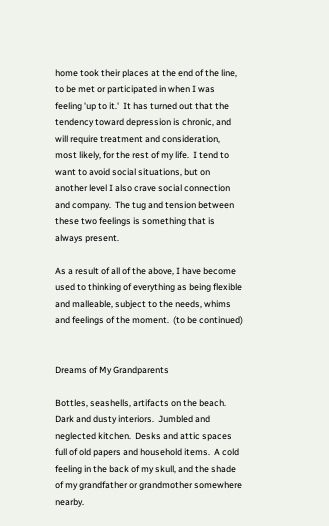home took their places at the end of the line, to be met or participated in when I was feeling 'up to it.'  It has turned out that the tendency toward depression is chronic, and will require treatment and consideration, most likely, for the rest of my life.  I tend to want to avoid social situations, but on another level I also crave social connection and company.  The tug and tension between these two feelings is something that is always present.

As a result of all of the above, I have become used to thinking of everything as being flexible and malleable, subject to the needs, whims and feelings of the moment.  (to be continued)


Dreams of My Grandparents

Bottles, seashells, artifacts on the beach.  Dark and dusty interiors.  Jumbled and neglected kitchen.  Desks and attic spaces full of old papers and household items.  A cold feeling in the back of my skull, and the shade of my grandfather or grandmother somewhere nearby.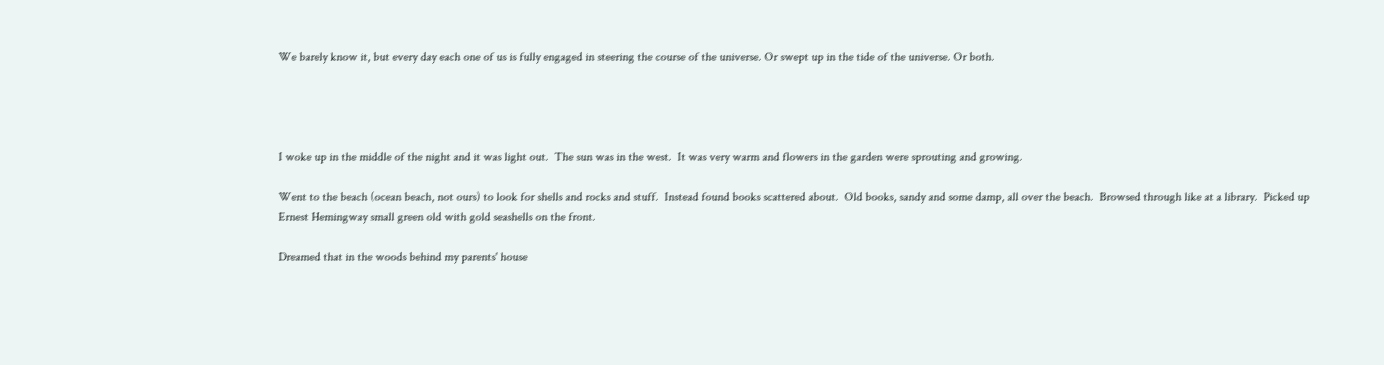We barely know it, but every day each one of us is fully engaged in steering the course of the universe. Or swept up in the tide of the universe. Or both.




I woke up in the middle of the night and it was light out.  The sun was in the west.  It was very warm and flowers in the garden were sprouting and growing.

Went to the beach (ocean beach, not ours) to look for shells and rocks and stuff.  Instead found books scattered about.  Old books, sandy and some damp, all over the beach.  Browsed through like at a library.  Picked up Ernest Hemingway small green old with gold seashells on the front.

Dreamed that in the woods behind my parents' house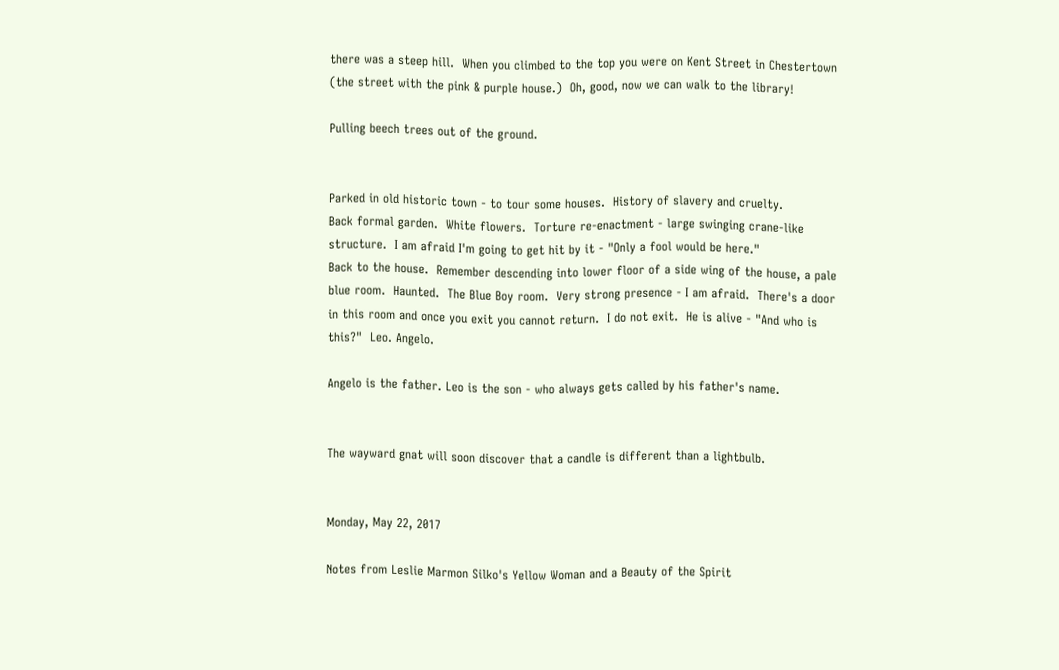there was a steep hill.  When you climbed to the top you were on Kent Street in Chestertown (the street with the pink & purple house.)  Oh, good, now we can walk to the library!

Pulling beech trees out of the ground.


Parked in old historic town - to tour some houses.  History of slavery and cruelty.
Back formal garden.  White flowers.  Torture re-enactment - large swinging crane-like structure.  I am afraid I'm going to get hit by it - "Only a fool would be here."
Back to the house.  Remember descending into lower floor of a side wing of the house, a pale blue room.  Haunted.  The Blue Boy room.  Very strong presence - I am afraid.  There's a door in this room and once you exit you cannot return.  I do not exit.  He is alive - "And who is this?"  Leo. Angelo.

Angelo is the father. Leo is the son - who always gets called by his father's name.


The wayward gnat will soon discover that a candle is different than a lightbulb.


Monday, May 22, 2017

Notes from Leslie Marmon Silko's Yellow Woman and a Beauty of the Spirit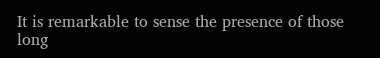It is remarkable to sense the presence of those long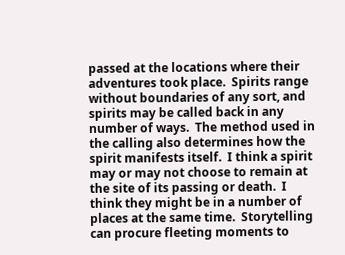passed at the locations where their adventures took place.  Spirits range without boundaries of any sort, and spirits may be called back in any number of ways.  The method used in the calling also determines how the spirit manifests itself.  I think a spirit may or may not choose to remain at the site of its passing or death.  I think they might be in a number of places at the same time.  Storytelling can procure fleeting moments to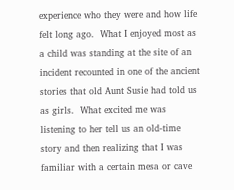experience who they were and how life felt long ago.  What I enjoyed most as a child was standing at the site of an incident recounted in one of the ancient stories that old Aunt Susie had told us as girls.  What excited me was listening to her tell us an old-time story and then realizing that I was familiar with a certain mesa or cave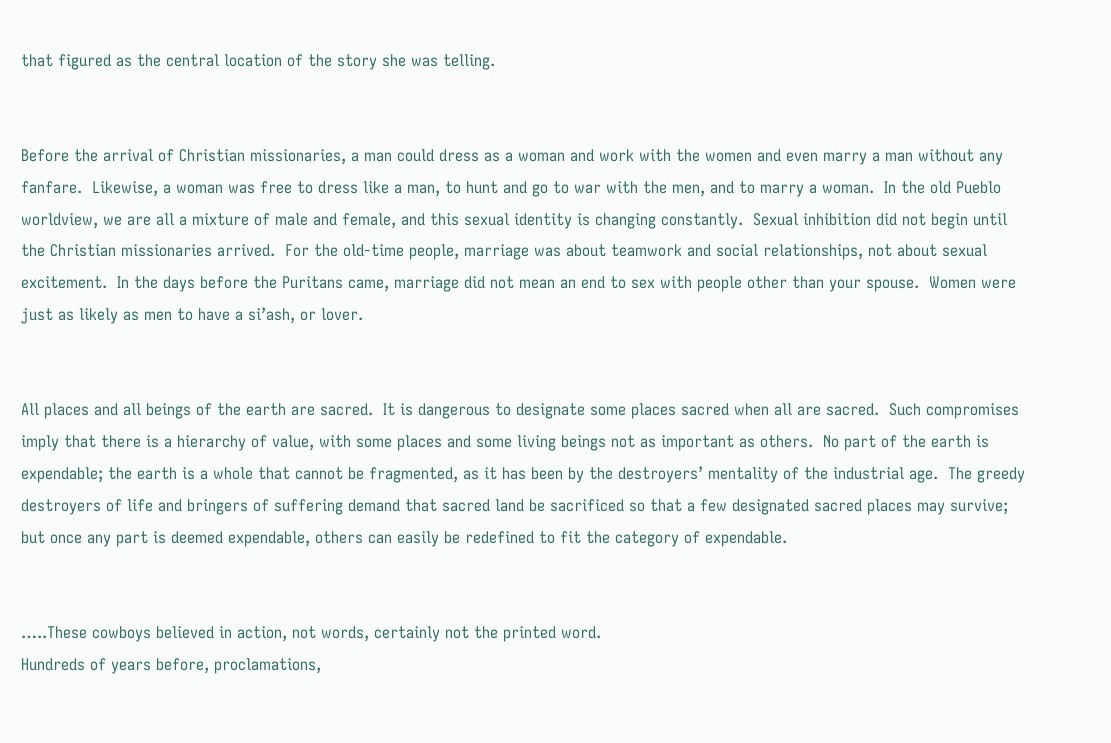that figured as the central location of the story she was telling.


Before the arrival of Christian missionaries, a man could dress as a woman and work with the women and even marry a man without any fanfare.  Likewise, a woman was free to dress like a man, to hunt and go to war with the men, and to marry a woman.  In the old Pueblo worldview, we are all a mixture of male and female, and this sexual identity is changing constantly.  Sexual inhibition did not begin until the Christian missionaries arrived.  For the old-time people, marriage was about teamwork and social relationships, not about sexual excitement.  In the days before the Puritans came, marriage did not mean an end to sex with people other than your spouse.  Women were just as likely as men to have a si’ash, or lover.


All places and all beings of the earth are sacred.  It is dangerous to designate some places sacred when all are sacred.  Such compromises imply that there is a hierarchy of value, with some places and some living beings not as important as others.  No part of the earth is expendable; the earth is a whole that cannot be fragmented, as it has been by the destroyers’ mentality of the industrial age.  The greedy destroyers of life and bringers of suffering demand that sacred land be sacrificed so that a few designated sacred places may survive; but once any part is deemed expendable, others can easily be redefined to fit the category of expendable.


…..These cowboys believed in action, not words, certainly not the printed word.
Hundreds of years before, proclamations,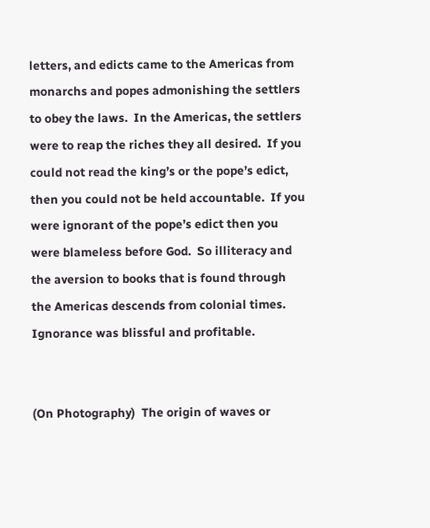letters, and edicts came to the Americas from monarchs and popes admonishing the settlers to obey the laws.  In the Americas, the settlers were to reap the riches they all desired.  If you could not read the king’s or the pope’s edict, then you could not be held accountable.  If you were ignorant of the pope’s edict then you were blameless before God.  So illiteracy and the aversion to books that is found through the Americas descends from colonial times.  Ignorance was blissful and profitable.


(On Photography)  The origin of waves or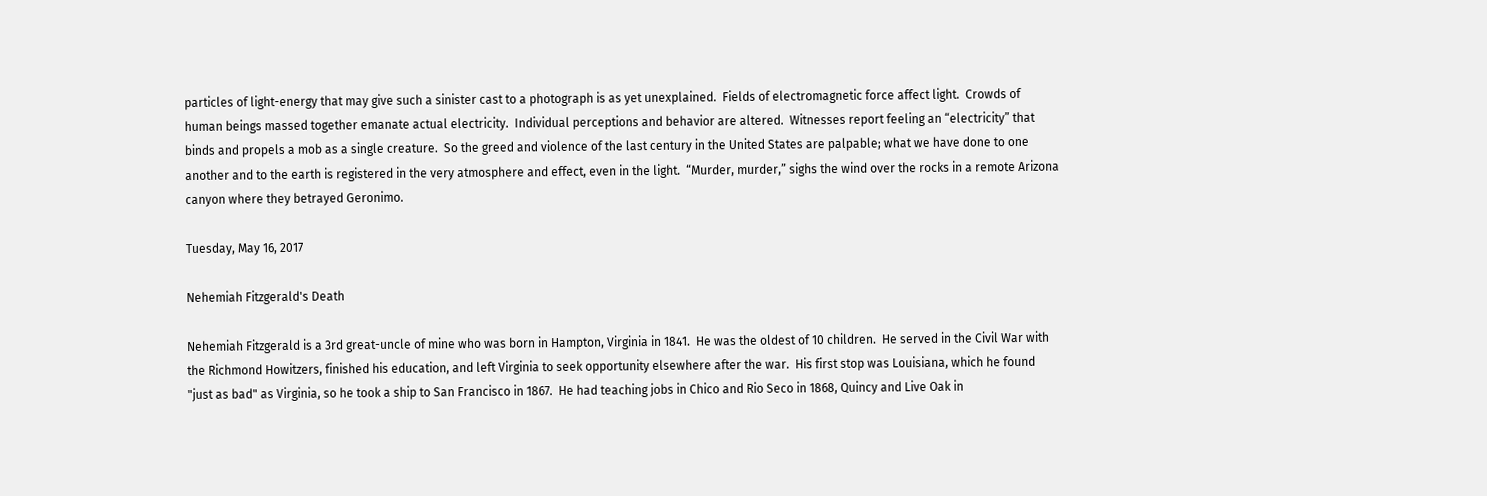particles of light-energy that may give such a sinister cast to a photograph is as yet unexplained.  Fields of electromagnetic force affect light.  Crowds of human beings massed together emanate actual electricity.  Individual perceptions and behavior are altered.  Witnesses report feeling an “electricity” that binds and propels a mob as a single creature.  So the greed and violence of the last century in the United States are palpable; what we have done to one another and to the earth is registered in the very atmosphere and effect, even in the light.  “Murder, murder,” sighs the wind over the rocks in a remote Arizona canyon where they betrayed Geronimo.

Tuesday, May 16, 2017

Nehemiah Fitzgerald's Death

Nehemiah Fitzgerald is a 3rd great-uncle of mine who was born in Hampton, Virginia in 1841.  He was the oldest of 10 children.  He served in the Civil War with the Richmond Howitzers, finished his education, and left Virginia to seek opportunity elsewhere after the war.  His first stop was Louisiana, which he found "just as bad" as Virginia, so he took a ship to San Francisco in 1867.  He had teaching jobs in Chico and Rio Seco in 1868, Quincy and Live Oak in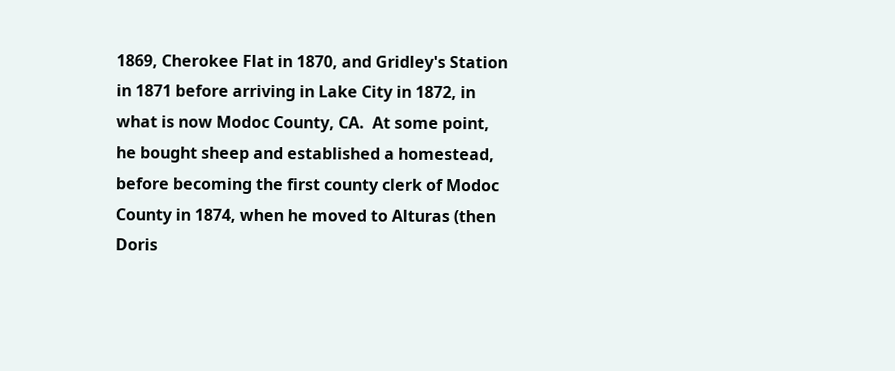1869, Cherokee Flat in 1870, and Gridley's Station in 1871 before arriving in Lake City in 1872, in what is now Modoc County, CA.  At some point, he bought sheep and established a homestead, before becoming the first county clerk of Modoc County in 1874, when he moved to Alturas (then Doris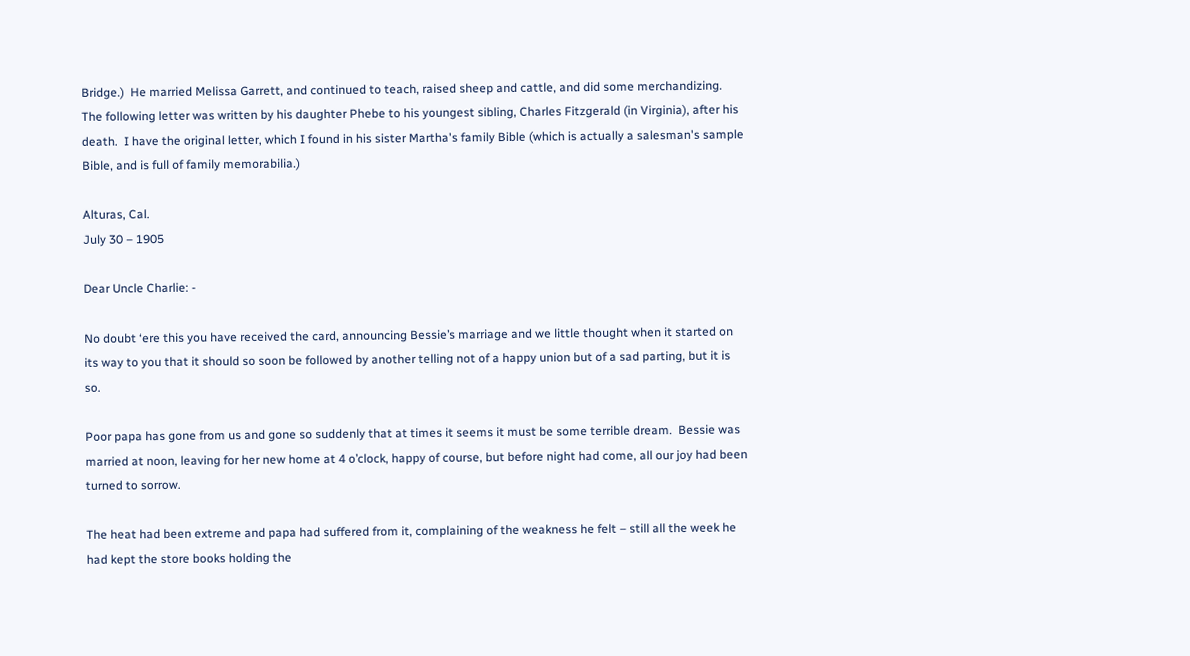Bridge.)  He married Melissa Garrett, and continued to teach, raised sheep and cattle, and did some merchandizing.  The following letter was written by his daughter Phebe to his youngest sibling, Charles Fitzgerald (in Virginia), after his death.  I have the original letter, which I found in his sister Martha's family Bible (which is actually a salesman's sample Bible, and is full of family memorabilia.)

Alturas, Cal.
July 30 – 1905

Dear Uncle Charlie: -

No doubt ‘ere this you have received the card, announcing Bessie’s marriage and we little thought when it started on its way to you that it should so soon be followed by another telling not of a happy union but of a sad parting, but it is so.

Poor papa has gone from us and gone so suddenly that at times it seems it must be some terrible dream.  Bessie was married at noon, leaving for her new home at 4 o’clock, happy of course, but before night had come, all our joy had been turned to sorrow.

The heat had been extreme and papa had suffered from it, complaining of the weakness he felt – still all the week he had kept the store books holding the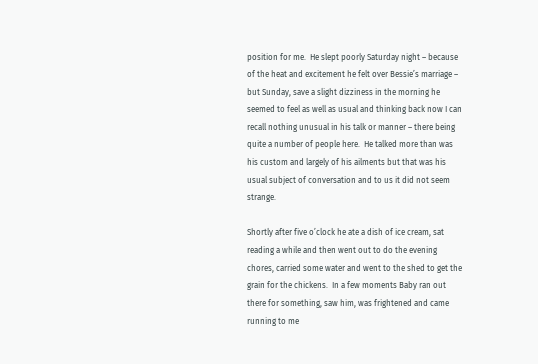position for me.  He slept poorly Saturday night – because of the heat and excitement he felt over Bessie’s marriage – but Sunday, save a slight dizziness in the morning he seemed to feel as well as usual and thinking back now I can recall nothing unusual in his talk or manner – there being quite a number of people here.  He talked more than was his custom and largely of his ailments but that was his usual subject of conversation and to us it did not seem strange.

Shortly after five o’clock he ate a dish of ice cream, sat reading a while and then went out to do the evening chores, carried some water and went to the shed to get the grain for the chickens.  In a few moments Baby ran out there for something, saw him, was frightened and came running to me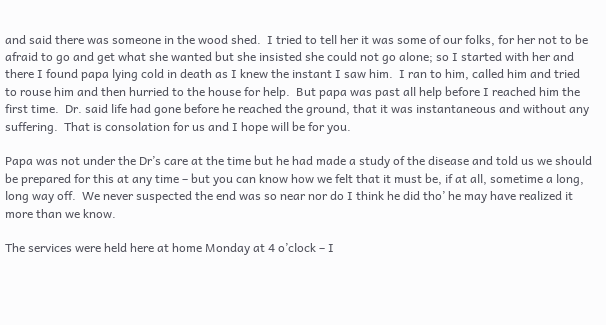and said there was someone in the wood shed.  I tried to tell her it was some of our folks, for her not to be afraid to go and get what she wanted but she insisted she could not go alone; so I started with her and there I found papa lying cold in death as I knew the instant I saw him.  I ran to him, called him and tried to rouse him and then hurried to the house for help.  But papa was past all help before I reached him the first time.  Dr. said life had gone before he reached the ground, that it was instantaneous and without any suffering.  That is consolation for us and I hope will be for you.

Papa was not under the Dr’s care at the time but he had made a study of the disease and told us we should be prepared for this at any time – but you can know how we felt that it must be, if at all, sometime a long, long way off.  We never suspected the end was so near nor do I think he did tho’ he may have realized it more than we know.

The services were held here at home Monday at 4 o’clock – I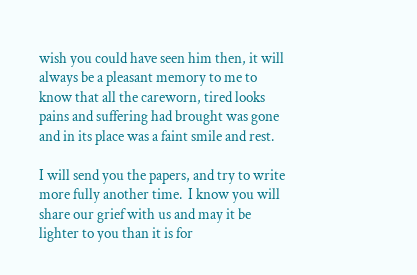wish you could have seen him then, it will always be a pleasant memory to me to know that all the careworn, tired looks pains and suffering had brought was gone and in its place was a faint smile and rest.

I will send you the papers, and try to write more fully another time.  I know you will share our grief with us and may it be lighter to you than it is for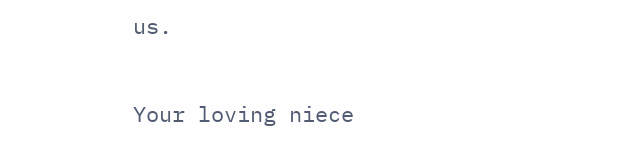us.

Your loving niece